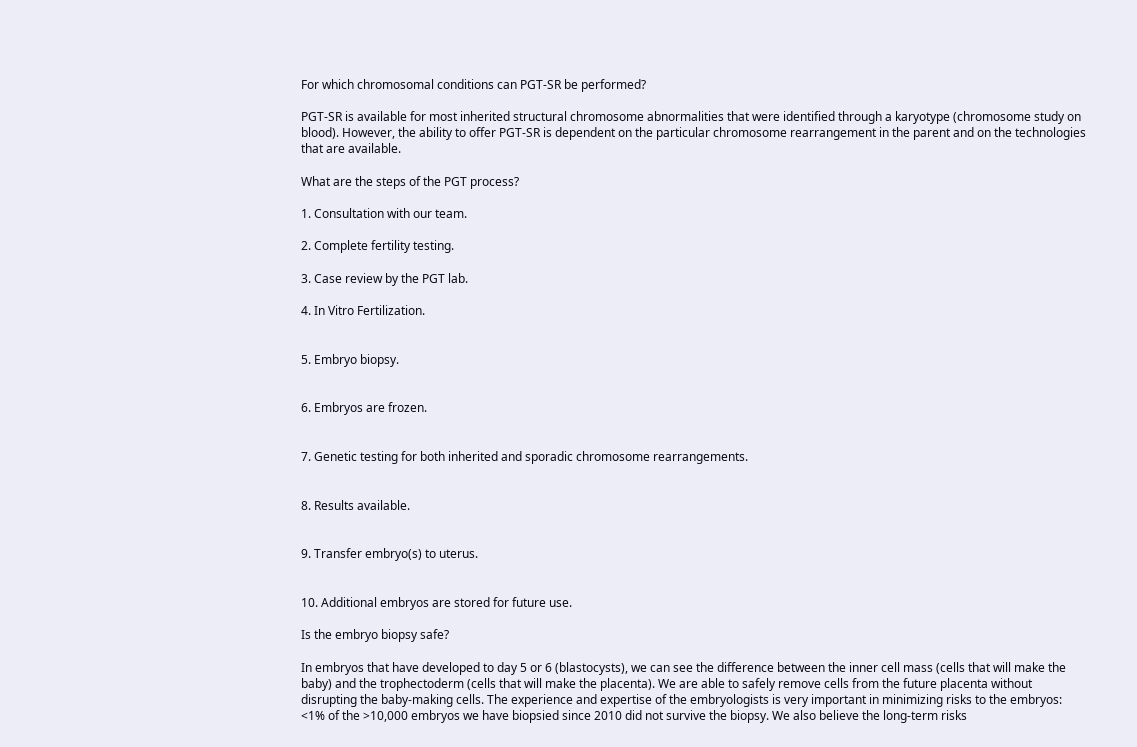For which chromosomal conditions can PGT-SR be performed?

PGT-SR is available for most inherited structural chromosome abnormalities that were identified through a karyotype (chromosome study on blood). However, the ability to offer PGT-SR is dependent on the particular chromosome rearrangement in the parent and on the technologies that are available.

What are the steps of the PGT process?

1. Consultation with our team.

2. Complete fertility testing.

3. Case review by the PGT lab.

4. In Vitro Fertilization.


5. Embryo biopsy.


6. Embryos are frozen.


7. Genetic testing for both inherited and sporadic chromosome rearrangements.


8. Results available.


9. Transfer embryo(s) to uterus.


10. Additional embryos are stored for future use.

Is the embryo biopsy safe?

In embryos that have developed to day 5 or 6 (blastocysts), we can see the difference between the inner cell mass (cells that will make the baby) and the trophectoderm (cells that will make the placenta). We are able to safely remove cells from the future placenta without disrupting the baby-making cells. The experience and expertise of the embryologists is very important in minimizing risks to the embryos: <1% of the >10,000 embryos we have biopsied since 2010 did not survive the biopsy. We also believe the long-term risks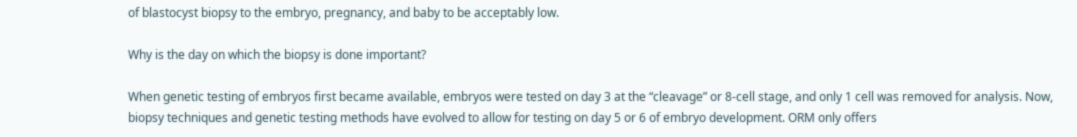of blastocyst biopsy to the embryo, pregnancy, and baby to be acceptably low.

Why is the day on which the biopsy is done important?

When genetic testing of embryos first became available, embryos were tested on day 3 at the “cleavage” or 8-cell stage, and only 1 cell was removed for analysis. Now, biopsy techniques and genetic testing methods have evolved to allow for testing on day 5 or 6 of embryo development. ORM only offers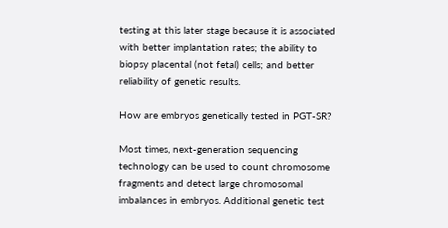testing at this later stage because it is associated with better implantation rates; the ability to biopsy placental (not fetal) cells; and better reliability of genetic results.

How are embryos genetically tested in PGT-SR?

Most times, next-generation sequencing technology can be used to count chromosome fragments and detect large chromosomal imbalances in embryos. Additional genetic test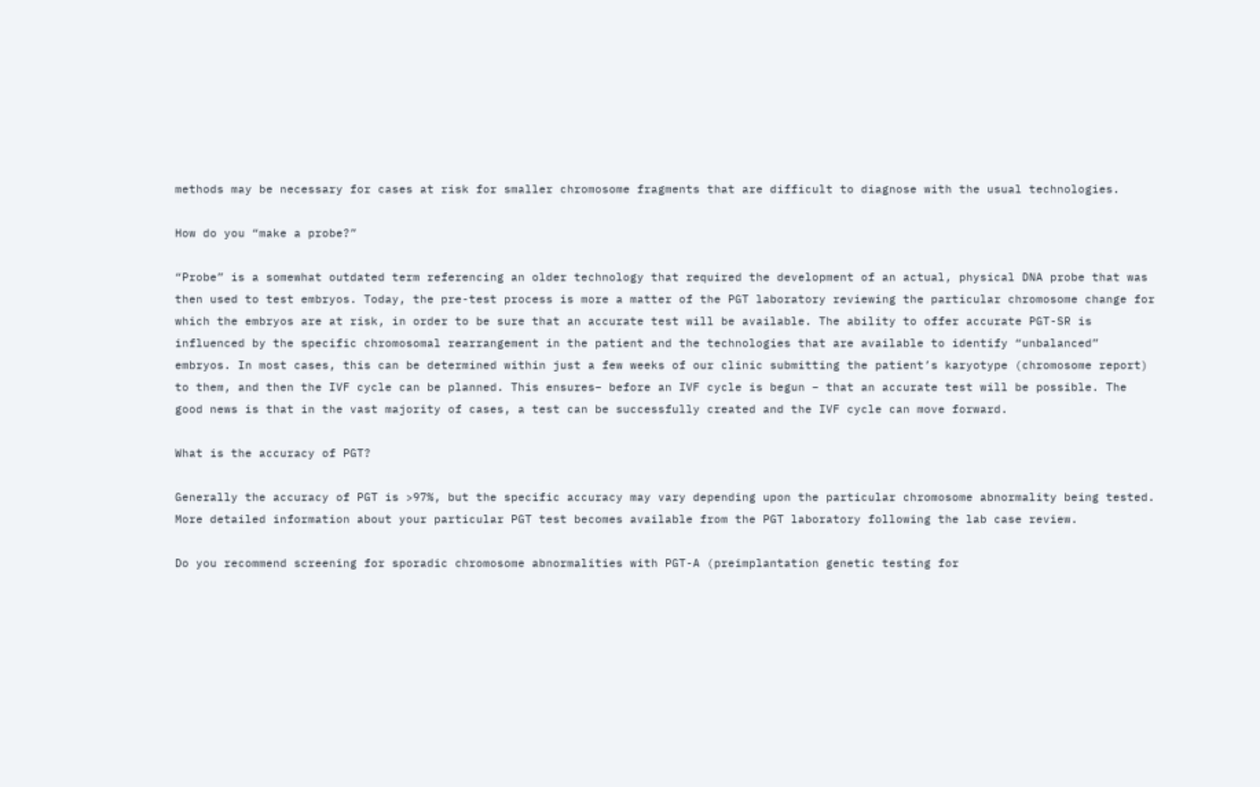methods may be necessary for cases at risk for smaller chromosome fragments that are difficult to diagnose with the usual technologies.

How do you “make a probe?”

“Probe” is a somewhat outdated term referencing an older technology that required the development of an actual, physical DNA probe that was then used to test embryos. Today, the pre-test process is more a matter of the PGT laboratory reviewing the particular chromosome change for which the embryos are at risk, in order to be sure that an accurate test will be available. The ability to offer accurate PGT-SR is influenced by the specific chromosomal rearrangement in the patient and the technologies that are available to identify “unbalanced” embryos. In most cases, this can be determined within just a few weeks of our clinic submitting the patient’s karyotype (chromosome report) to them, and then the IVF cycle can be planned. This ensures– before an IVF cycle is begun – that an accurate test will be possible. The good news is that in the vast majority of cases, a test can be successfully created and the IVF cycle can move forward.

What is the accuracy of PGT?

Generally the accuracy of PGT is >97%, but the specific accuracy may vary depending upon the particular chromosome abnormality being tested. More detailed information about your particular PGT test becomes available from the PGT laboratory following the lab case review.

Do you recommend screening for sporadic chromosome abnormalities with PGT-A (preimplantation genetic testing for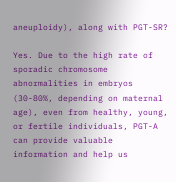aneuploidy), along with PGT-SR?

Yes. Due to the high rate of sporadic chromosome abnormalities in embryos (30-80%, depending on maternal age), even from healthy, young, or fertile individuals, PGT-A can provide valuable information and help us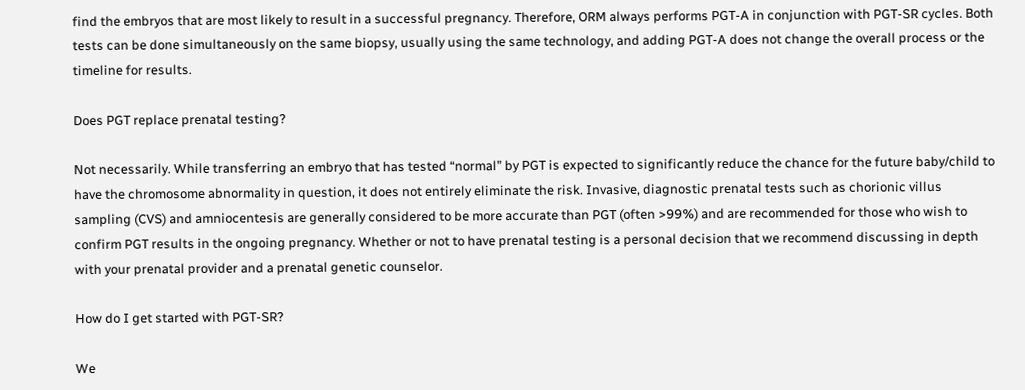find the embryos that are most likely to result in a successful pregnancy. Therefore, ORM always performs PGT-A in conjunction with PGT-SR cycles. Both tests can be done simultaneously on the same biopsy, usually using the same technology, and adding PGT-A does not change the overall process or the timeline for results.

Does PGT replace prenatal testing?

Not necessarily. While transferring an embryo that has tested “normal” by PGT is expected to significantly reduce the chance for the future baby/child to have the chromosome abnormality in question, it does not entirely eliminate the risk. Invasive, diagnostic prenatal tests such as chorionic villus sampling (CVS) and amniocentesis are generally considered to be more accurate than PGT (often >99%) and are recommended for those who wish to confirm PGT results in the ongoing pregnancy. Whether or not to have prenatal testing is a personal decision that we recommend discussing in depth with your prenatal provider and a prenatal genetic counselor.

How do I get started with PGT-SR?

We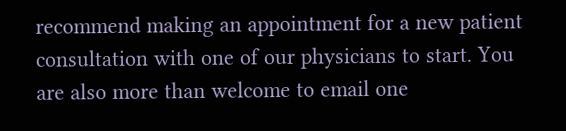recommend making an appointment for a new patient consultation with one of our physicians to start. You are also more than welcome to email one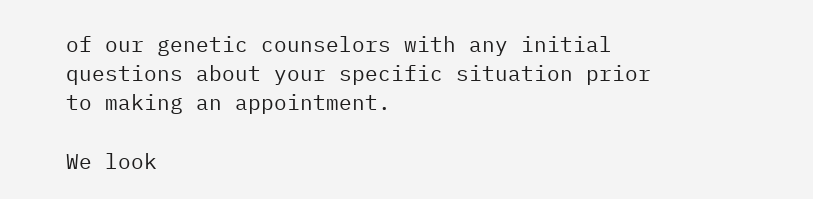of our genetic counselors with any initial questions about your specific situation prior to making an appointment.

We look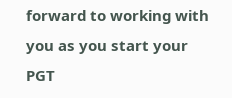forward to working with you as you start your PGT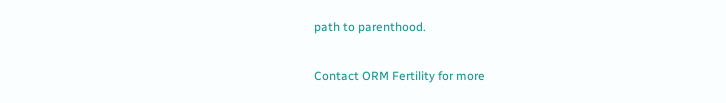path to parenthood.

Contact ORM Fertility for more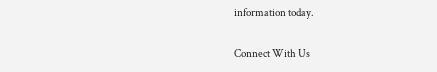information today.

Connect With Us